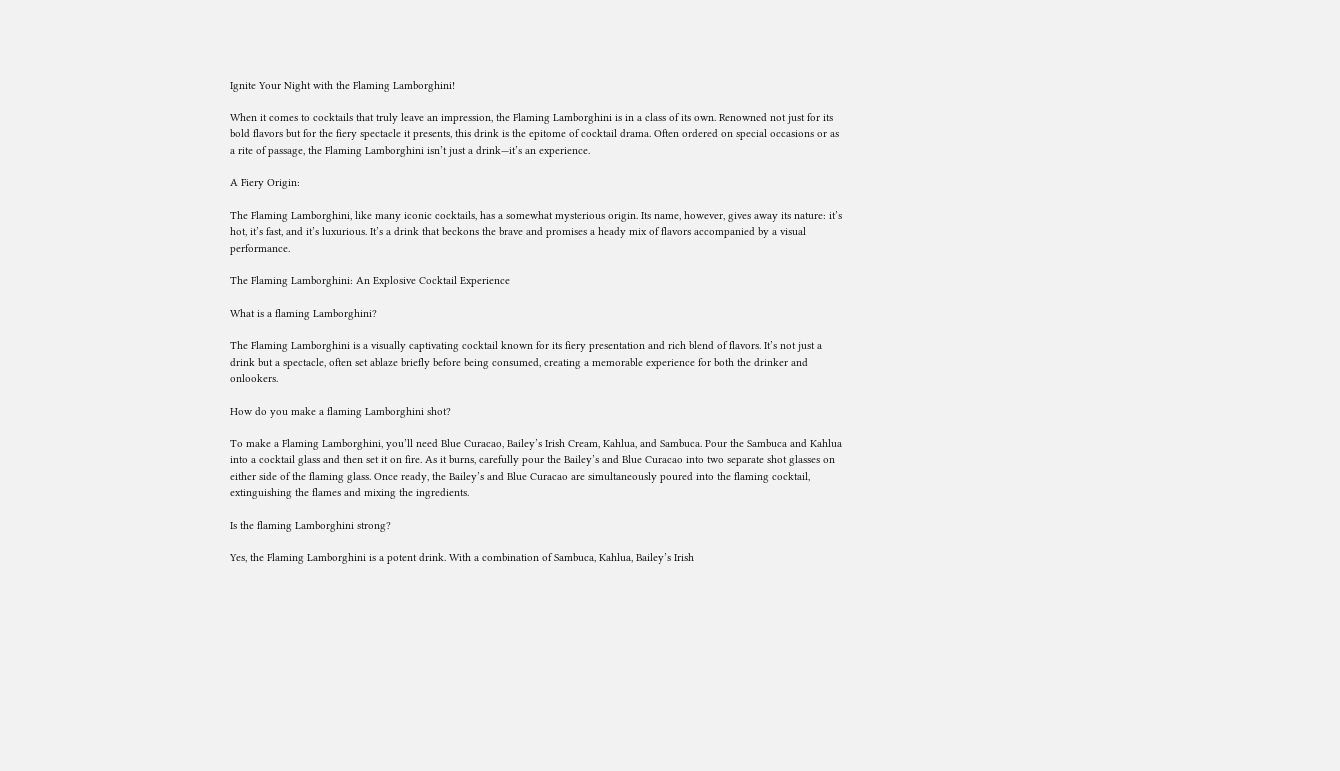Ignite Your Night with the Flaming Lamborghini!

When it comes to cocktails that truly leave an impression, the Flaming Lamborghini is in a class of its own. Renowned not just for its bold flavors but for the fiery spectacle it presents, this drink is the epitome of cocktail drama. Often ordered on special occasions or as a rite of passage, the Flaming Lamborghini isn’t just a drink—it’s an experience.

A Fiery Origin:

The Flaming Lamborghini, like many iconic cocktails, has a somewhat mysterious origin. Its name, however, gives away its nature: it’s hot, it’s fast, and it’s luxurious. It’s a drink that beckons the brave and promises a heady mix of flavors accompanied by a visual performance.

The Flaming Lamborghini: An Explosive Cocktail Experience

What is a flaming Lamborghini?

The Flaming Lamborghini is a visually captivating cocktail known for its fiery presentation and rich blend of flavors. It’s not just a drink but a spectacle, often set ablaze briefly before being consumed, creating a memorable experience for both the drinker and onlookers.

How do you make a flaming Lamborghini shot?

To make a Flaming Lamborghini, you’ll need Blue Curacao, Bailey’s Irish Cream, Kahlua, and Sambuca. Pour the Sambuca and Kahlua into a cocktail glass and then set it on fire. As it burns, carefully pour the Bailey’s and Blue Curacao into two separate shot glasses on either side of the flaming glass. Once ready, the Bailey’s and Blue Curacao are simultaneously poured into the flaming cocktail, extinguishing the flames and mixing the ingredients.

Is the flaming Lamborghini strong?

Yes, the Flaming Lamborghini is a potent drink. With a combination of Sambuca, Kahlua, Bailey’s Irish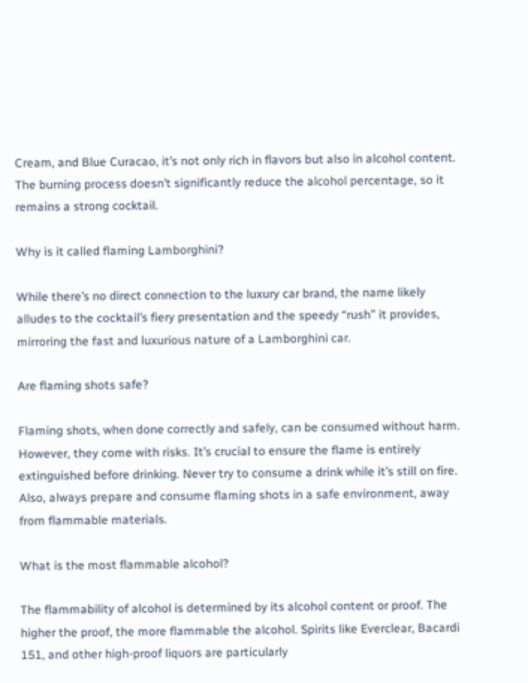Cream, and Blue Curacao, it’s not only rich in flavors but also in alcohol content. The burning process doesn’t significantly reduce the alcohol percentage, so it remains a strong cocktail.

Why is it called flaming Lamborghini?

While there’s no direct connection to the luxury car brand, the name likely alludes to the cocktail’s fiery presentation and the speedy “rush” it provides, mirroring the fast and luxurious nature of a Lamborghini car.

Are flaming shots safe?

Flaming shots, when done correctly and safely, can be consumed without harm. However, they come with risks. It’s crucial to ensure the flame is entirely extinguished before drinking. Never try to consume a drink while it’s still on fire. Also, always prepare and consume flaming shots in a safe environment, away from flammable materials.

What is the most flammable alcohol?

The flammability of alcohol is determined by its alcohol content or proof. The higher the proof, the more flammable the alcohol. Spirits like Everclear, Bacardi 151, and other high-proof liquors are particularly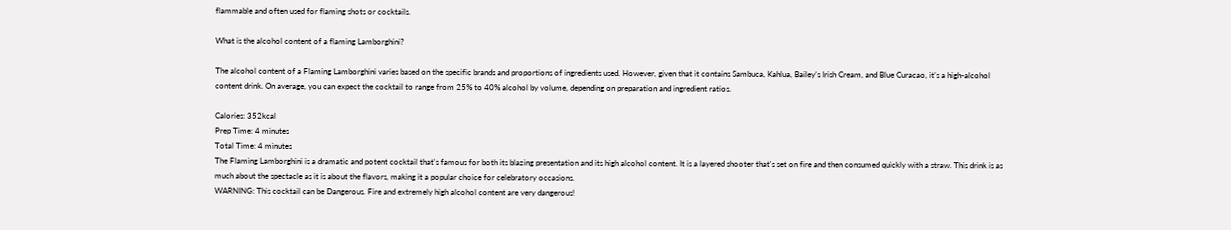flammable and often used for flaming shots or cocktails.

What is the alcohol content of a flaming Lamborghini?

The alcohol content of a Flaming Lamborghini varies based on the specific brands and proportions of ingredients used. However, given that it contains Sambuca, Kahlua, Bailey’s Irish Cream, and Blue Curacao, it’s a high-alcohol content drink. On average, you can expect the cocktail to range from 25% to 40% alcohol by volume, depending on preparation and ingredient ratios.

Calories: 352kcal
Prep Time: 4 minutes
Total Time: 4 minutes
The Flaming Lamborghini is a dramatic and potent cocktail that's famous for both its blazing presentation and its high alcohol content. It is a layered shooter that's set on fire and then consumed quickly with a straw. This drink is as much about the spectacle as it is about the flavors, making it a popular choice for celebratory occasions.
WARNING: This cocktail can be Dangerous. Fire and extremely high alcohol content are very dangerous!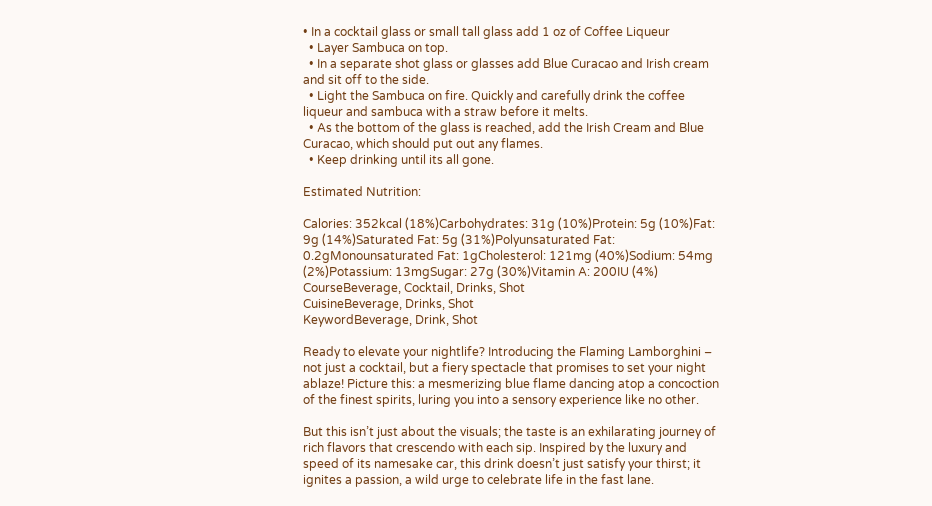• In a cocktail glass or small tall glass add 1 oz of Coffee Liqueur
  • Layer Sambuca on top.
  • In a separate shot glass or glasses add Blue Curacao and Irish cream and sit off to the side.
  • Light the Sambuca on fire. Quickly and carefully drink the coffee liqueur and sambuca with a straw before it melts.
  • As the bottom of the glass is reached, add the Irish Cream and Blue Curacao, which should put out any flames.
  • Keep drinking until its all gone.

Estimated Nutrition:

Calories: 352kcal (18%)Carbohydrates: 31g (10%)Protein: 5g (10%)Fat: 9g (14%)Saturated Fat: 5g (31%)Polyunsaturated Fat: 0.2gMonounsaturated Fat: 1gCholesterol: 121mg (40%)Sodium: 54mg (2%)Potassium: 13mgSugar: 27g (30%)Vitamin A: 200IU (4%)
CourseBeverage, Cocktail, Drinks, Shot
CuisineBeverage, Drinks, Shot
KeywordBeverage, Drink, Shot

Ready to elevate your nightlife? Introducing the Flaming Lamborghini – not just a cocktail, but a fiery spectacle that promises to set your night ablaze! Picture this: a mesmerizing blue flame dancing atop a concoction of the finest spirits, luring you into a sensory experience like no other.

But this isn’t just about the visuals; the taste is an exhilarating journey of rich flavors that crescendo with each sip. Inspired by the luxury and speed of its namesake car, this drink doesn’t just satisfy your thirst; it ignites a passion, a wild urge to celebrate life in the fast lane.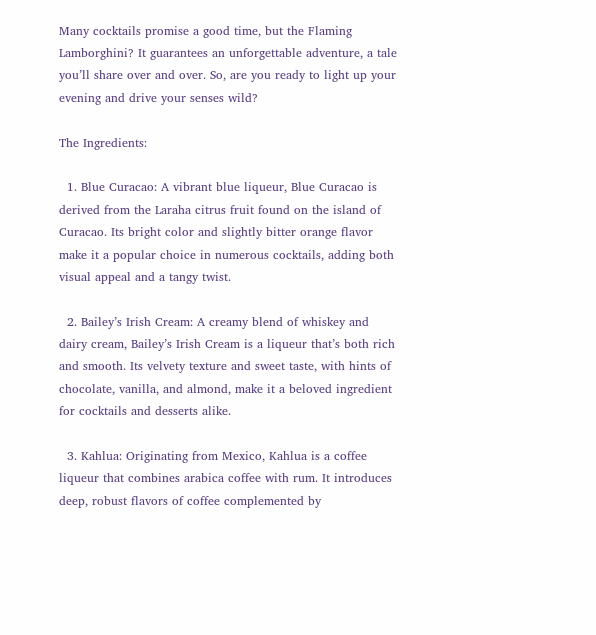Many cocktails promise a good time, but the Flaming Lamborghini? It guarantees an unforgettable adventure, a tale you’ll share over and over. So, are you ready to light up your evening and drive your senses wild?

The Ingredients:

  1. Blue Curacao: A vibrant blue liqueur, Blue Curacao is derived from the Laraha citrus fruit found on the island of Curacao. Its bright color and slightly bitter orange flavor make it a popular choice in numerous cocktails, adding both visual appeal and a tangy twist.

  2. Bailey’s Irish Cream: A creamy blend of whiskey and dairy cream, Bailey’s Irish Cream is a liqueur that’s both rich and smooth. Its velvety texture and sweet taste, with hints of chocolate, vanilla, and almond, make it a beloved ingredient for cocktails and desserts alike.

  3. Kahlua: Originating from Mexico, Kahlua is a coffee liqueur that combines arabica coffee with rum. It introduces deep, robust flavors of coffee complemented by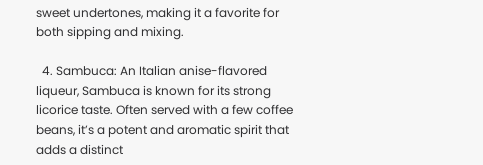sweet undertones, making it a favorite for both sipping and mixing.

  4. Sambuca: An Italian anise-flavored liqueur, Sambuca is known for its strong licorice taste. Often served with a few coffee beans, it’s a potent and aromatic spirit that adds a distinct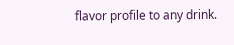flavor profile to any drink.